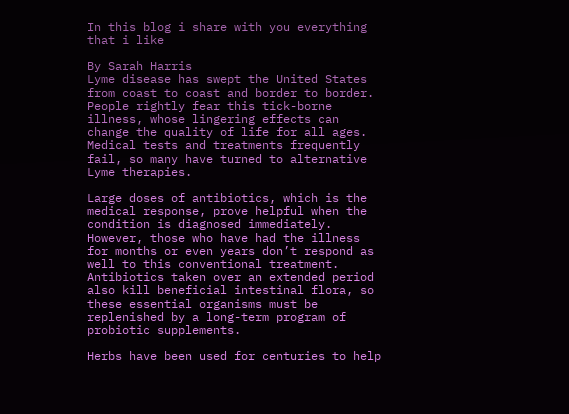In this blog i share with you everything that i like

By Sarah Harris
Lyme disease has swept the United States from coast to coast and border to border. People rightly fear this tick-borne illness, whose lingering effects can change the quality of life for all ages. Medical tests and treatments frequently fail, so many have turned to alternative Lyme therapies.

Large doses of antibiotics, which is the medical response, prove helpful when the condition is diagnosed immediately. However, those who have had the illness for months or even years don’t respond as well to this conventional treatment. Antibiotics taken over an extended period also kill beneficial intestinal flora, so these essential organisms must be replenished by a long-term program of probiotic supplements.

Herbs have been used for centuries to help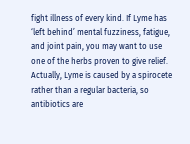fight illness of every kind. If Lyme has ‘left behind’ mental fuzziness, fatigue, and joint pain, you may want to use one of the herbs proven to give relief. Actually, Lyme is caused by a spirocete rather than a regular bacteria, so antibiotics are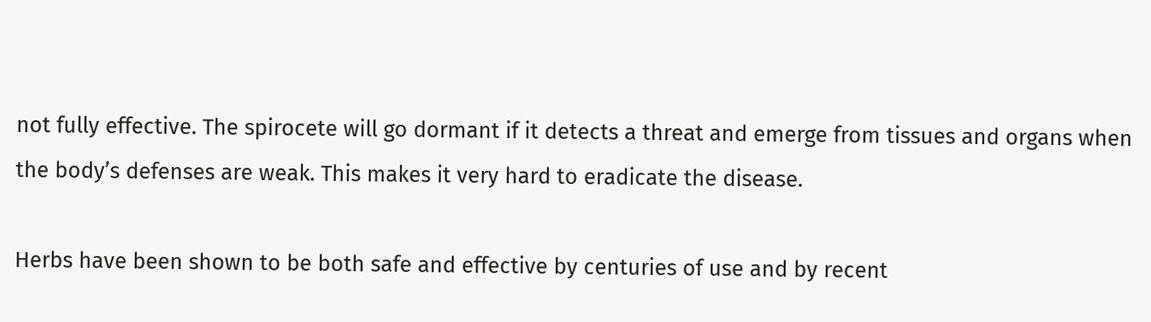not fully effective. The spirocete will go dormant if it detects a threat and emerge from tissues and organs when the body’s defenses are weak. This makes it very hard to eradicate the disease.

Herbs have been shown to be both safe and effective by centuries of use and by recent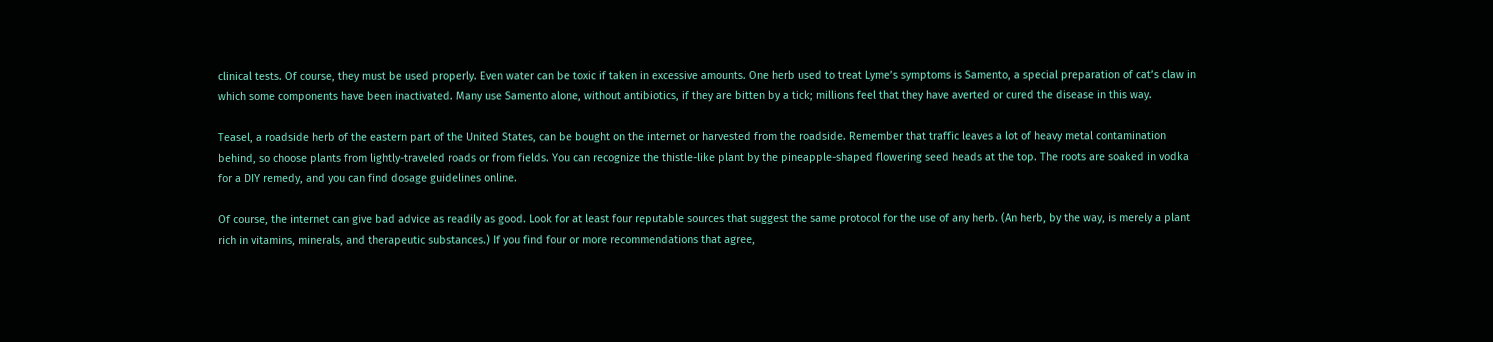clinical tests. Of course, they must be used properly. Even water can be toxic if taken in excessive amounts. One herb used to treat Lyme’s symptoms is Samento, a special preparation of cat’s claw in which some components have been inactivated. Many use Samento alone, without antibiotics, if they are bitten by a tick; millions feel that they have averted or cured the disease in this way.

Teasel, a roadside herb of the eastern part of the United States, can be bought on the internet or harvested from the roadside. Remember that traffic leaves a lot of heavy metal contamination behind, so choose plants from lightly-traveled roads or from fields. You can recognize the thistle-like plant by the pineapple-shaped flowering seed heads at the top. The roots are soaked in vodka for a DIY remedy, and you can find dosage guidelines online.

Of course, the internet can give bad advice as readily as good. Look for at least four reputable sources that suggest the same protocol for the use of any herb. (An herb, by the way, is merely a plant rich in vitamins, minerals, and therapeutic substances.) If you find four or more recommendations that agree,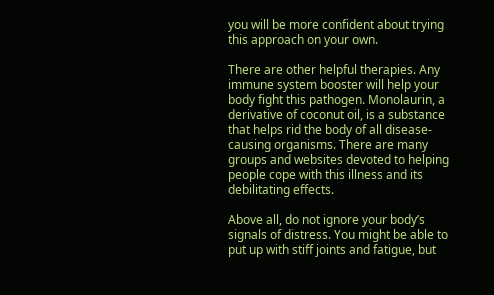you will be more confident about trying this approach on your own.

There are other helpful therapies. Any immune system booster will help your body fight this pathogen. Monolaurin, a derivative of coconut oil, is a substance that helps rid the body of all disease-causing organisms. There are many groups and websites devoted to helping people cope with this illness and its debilitating effects.

Above all, do not ignore your body’s signals of distress. You might be able to put up with stiff joints and fatigue, but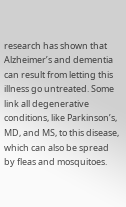research has shown that Alzheimer’s and dementia can result from letting this illness go untreated. Some link all degenerative conditions, like Parkinson’s, MD, and MS, to this disease, which can also be spread by fleas and mosquitoes.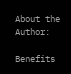About the Author:

Benefits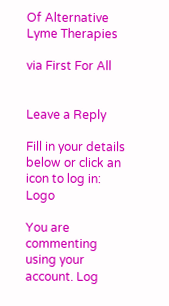Of Alternative Lyme Therapies

via First For All


Leave a Reply

Fill in your details below or click an icon to log in: Logo

You are commenting using your account. Log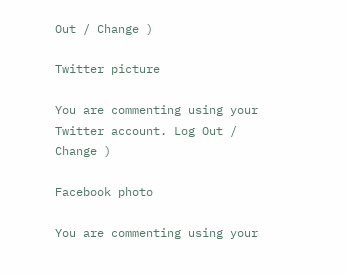Out / Change )

Twitter picture

You are commenting using your Twitter account. Log Out / Change )

Facebook photo

You are commenting using your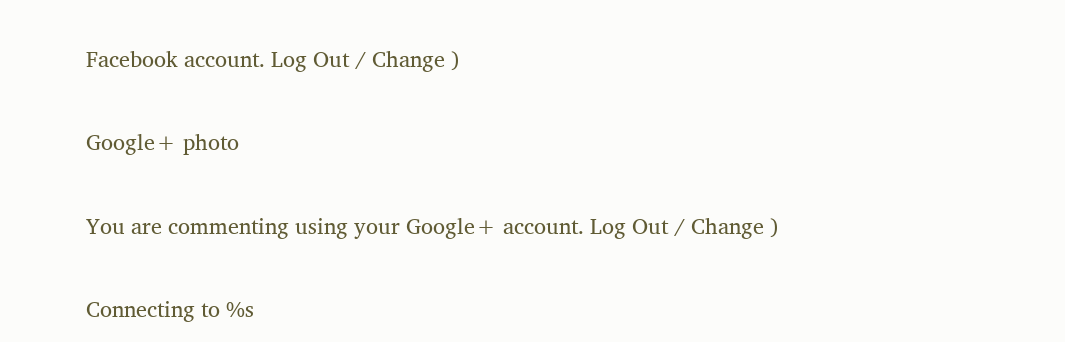Facebook account. Log Out / Change )

Google+ photo

You are commenting using your Google+ account. Log Out / Change )

Connecting to %s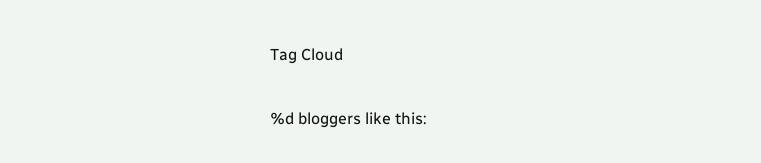Tag Cloud

%d bloggers like this: